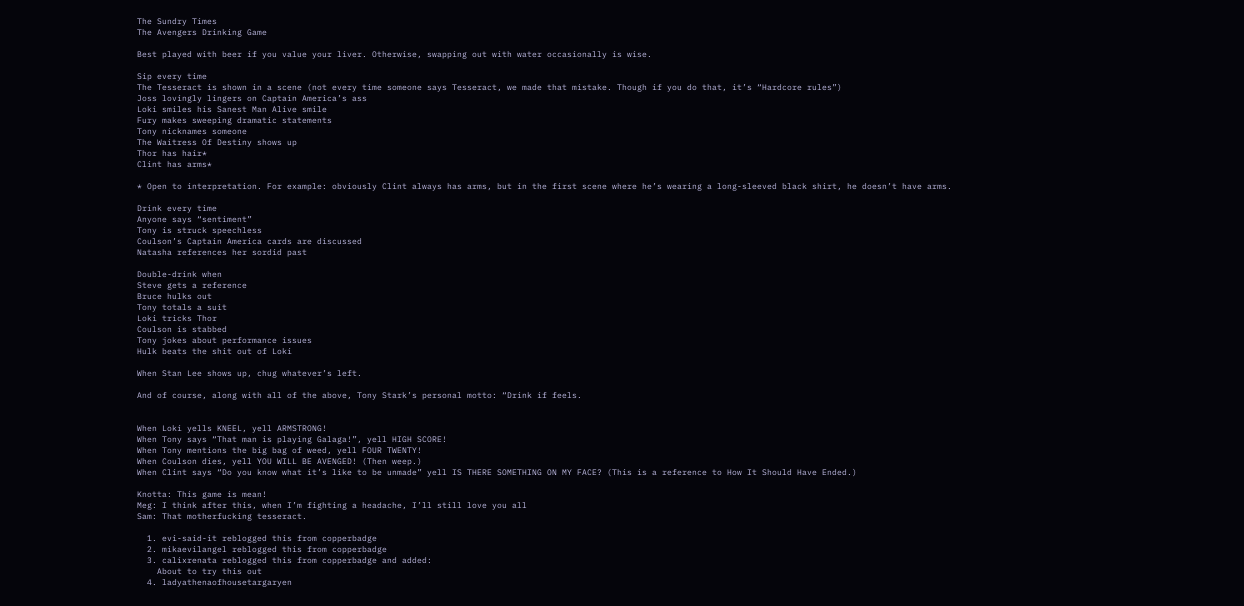The Sundry Times
The Avengers Drinking Game

Best played with beer if you value your liver. Otherwise, swapping out with water occasionally is wise.

Sip every time
The Tesseract is shown in a scene (not every time someone says Tesseract, we made that mistake. Though if you do that, it’s “Hardcore rules”)
Joss lovingly lingers on Captain America’s ass
Loki smiles his Sanest Man Alive smile
Fury makes sweeping dramatic statements
Tony nicknames someone
The Waitress Of Destiny shows up
Thor has hair*
Clint has arms*

* Open to interpretation. For example: obviously Clint always has arms, but in the first scene where he’s wearing a long-sleeved black shirt, he doesn’t have arms.

Drink every time
Anyone says “sentiment”
Tony is struck speechless
Coulson’s Captain America cards are discussed
Natasha references her sordid past

Double-drink when
Steve gets a reference
Bruce hulks out
Tony totals a suit
Loki tricks Thor
Coulson is stabbed
Tony jokes about performance issues
Hulk beats the shit out of Loki

When Stan Lee shows up, chug whatever’s left.

And of course, along with all of the above, Tony Stark’s personal motto: “Drink if feels.


When Loki yells KNEEL, yell ARMSTRONG!
When Tony says “That man is playing Galaga!”, yell HIGH SCORE!
When Tony mentions the big bag of weed, yell FOUR TWENTY!
When Coulson dies, yell YOU WILL BE AVENGED! (Then weep.)
When Clint says “Do you know what it’s like to be unmade” yell IS THERE SOMETHING ON MY FACE? (This is a reference to How It Should Have Ended.)

Knotta: This game is mean!
Meg: I think after this, when I’m fighting a headache, I’ll still love you all
Sam: That motherfucking tesseract.

  1. evi-said-it reblogged this from copperbadge
  2. mikaevilangel reblogged this from copperbadge
  3. calixrenata reblogged this from copperbadge and added:
    About to try this out
  4. ladyathenaofhousetargaryen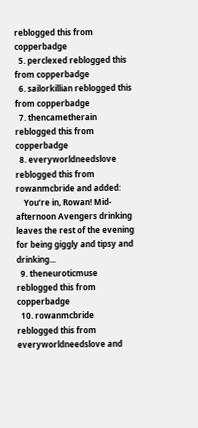reblogged this from copperbadge
  5. perclexed reblogged this from copperbadge
  6. sailorkillian reblogged this from copperbadge
  7. thencametherain reblogged this from copperbadge
  8. everyworldneedslove reblogged this from rowanmcbride and added:
    You’re in, Rowan! Mid-afternoon Avengers drinking leaves the rest of the evening for being giggly and tipsy and drinking...
  9. theneuroticmuse reblogged this from copperbadge
  10. rowanmcbride reblogged this from everyworldneedslove and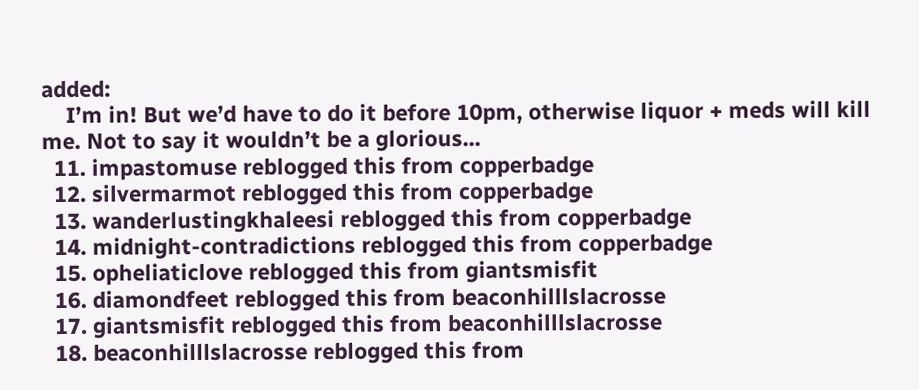added:
    I’m in! But we’d have to do it before 10pm, otherwise liquor + meds will kill me. Not to say it wouldn’t be a glorious...
  11. impastomuse reblogged this from copperbadge
  12. silvermarmot reblogged this from copperbadge
  13. wanderlustingkhaleesi reblogged this from copperbadge
  14. midnight-contradictions reblogged this from copperbadge
  15. opheliaticlove reblogged this from giantsmisfit
  16. diamondfeet reblogged this from beaconhilllslacrosse
  17. giantsmisfit reblogged this from beaconhilllslacrosse
  18. beaconhilllslacrosse reblogged this from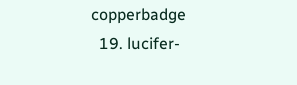copperbadge
  19. lucifer-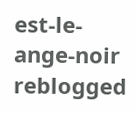est-le-ange-noir reblogged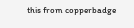this from copperbadge